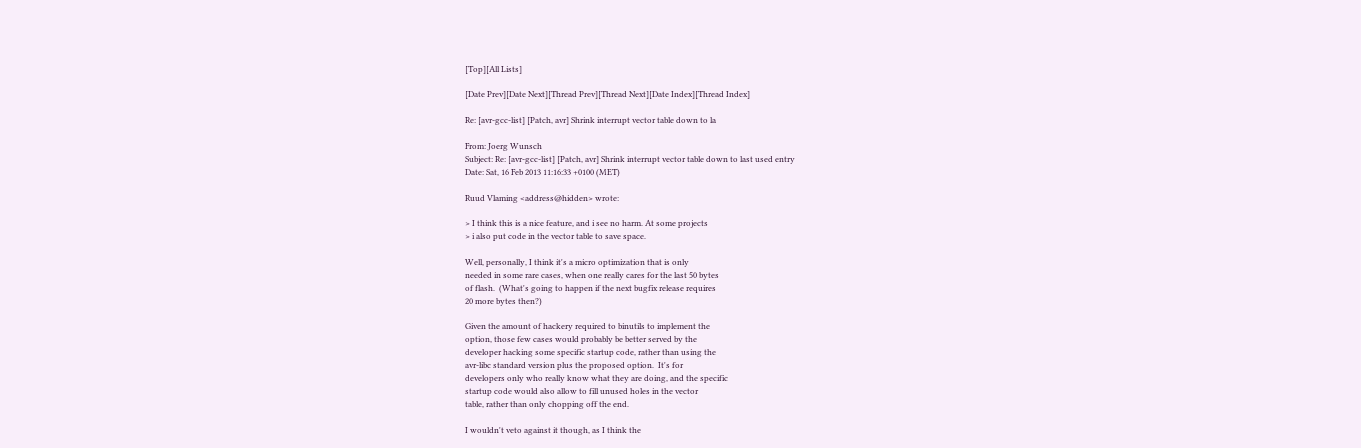[Top][All Lists]

[Date Prev][Date Next][Thread Prev][Thread Next][Date Index][Thread Index]

Re: [avr-gcc-list] [Patch, avr] Shrink interrupt vector table down to la

From: Joerg Wunsch
Subject: Re: [avr-gcc-list] [Patch, avr] Shrink interrupt vector table down to last used entry
Date: Sat, 16 Feb 2013 11:16:33 +0100 (MET)

Ruud Vlaming <address@hidden> wrote:

> I think this is a nice feature, and i see no harm. At some projects
> i also put code in the vector table to save space.

Well, personally, I think it's a micro optimization that is only
needed in some rare cases, when one really cares for the last 50 bytes
of flash.  (What's going to happen if the next bugfix release requires
20 more bytes then?)

Given the amount of hackery required to binutils to implement the
option, those few cases would probably be better served by the
developer hacking some specific startup code, rather than using the
avr-libc standard version plus the proposed option.  It's for
developers only who really know what they are doing, and the specific
startup code would also allow to fill unused holes in the vector
table, rather than only chopping off the end.

I wouldn't veto against it though, as I think the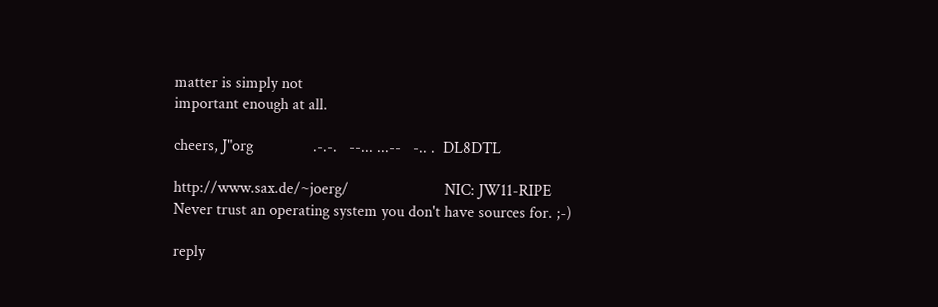matter is simply not
important enough at all.

cheers, J"org               .-.-.   --... ...--   -.. .  DL8DTL

http://www.sax.de/~joerg/                        NIC: JW11-RIPE
Never trust an operating system you don't have sources for. ;-)

reply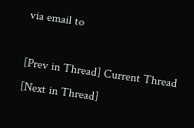via email to

[Prev in Thread] Current Thread [Next in Thread]